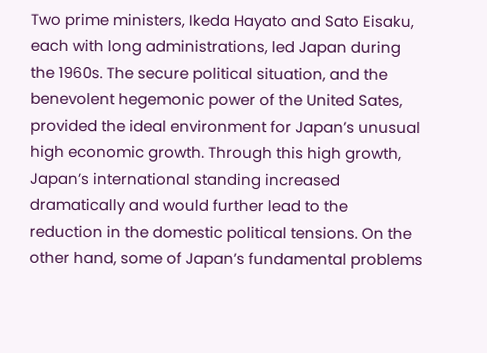Two prime ministers, Ikeda Hayato and Sato Eisaku, each with long administrations, led Japan during the 1960s. The secure political situation, and the benevolent hegemonic power of the United Sates, provided the ideal environment for Japan’s unusual high economic growth. Through this high growth, Japan’s international standing increased dramatically and would further lead to the reduction in the domestic political tensions. On the other hand, some of Japan’s fundamental problems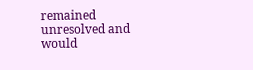remained unresolved and would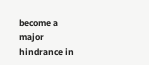become a major hindrance in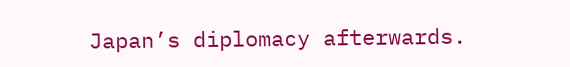Japan’s diplomacy afterwards.